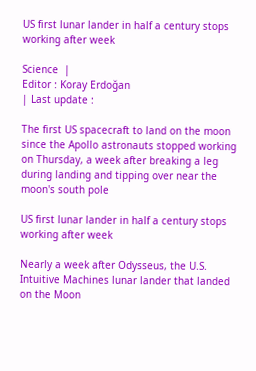US first lunar lander in half a century stops working after week

Science  |
Editor : Koray Erdoğan
| Last update :

The first US spacecraft to land on the moon since the Apollo astronauts stopped working on Thursday, a week after breaking a leg during landing and tipping over near the moon's south pole

US first lunar lander in half a century stops working after week

Nearly a week after Odysseus, the U.S. Intuitive Machines lunar lander that landed on the Moon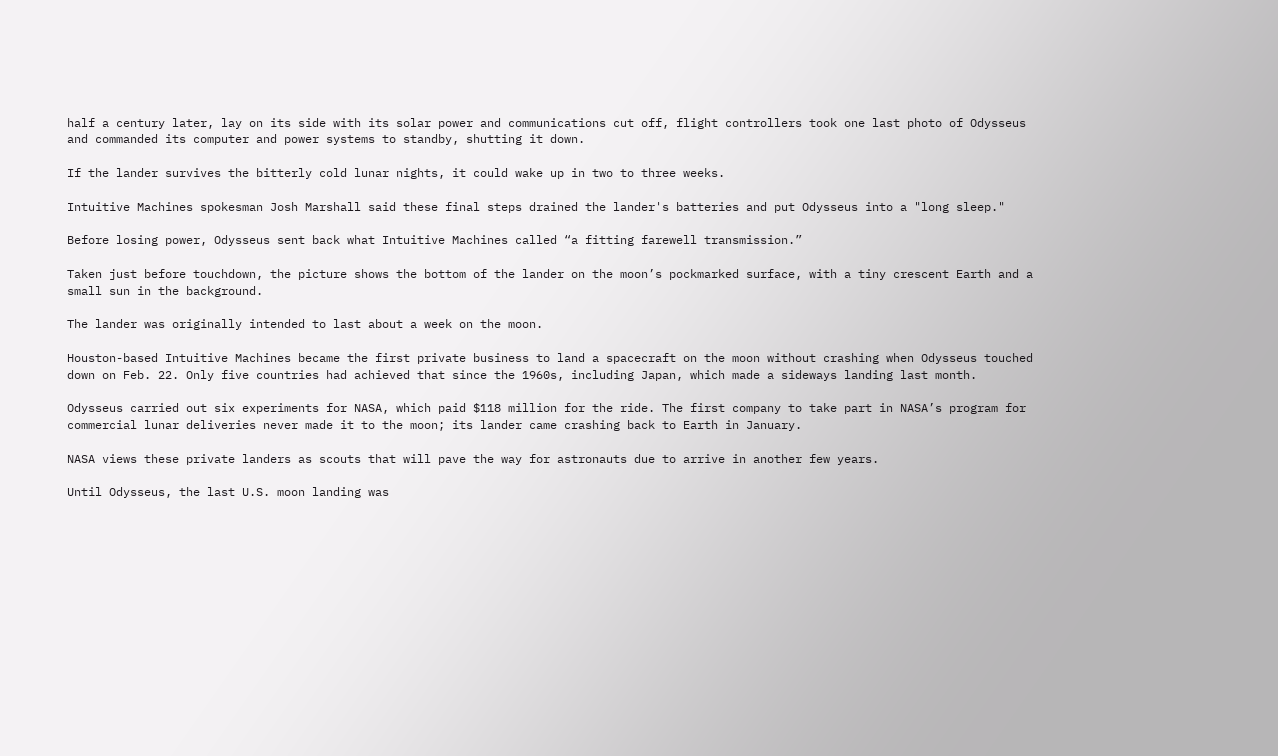half a century later, lay on its side with its solar power and communications cut off, flight controllers took one last photo of Odysseus and commanded its computer and power systems to standby, shutting it down.

If the lander survives the bitterly cold lunar nights, it could wake up in two to three weeks.

Intuitive Machines spokesman Josh Marshall said these final steps drained the lander's batteries and put Odysseus into a "long sleep."

Before losing power, Odysseus sent back what Intuitive Machines called “a fitting farewell transmission.”

Taken just before touchdown, the picture shows the bottom of the lander on the moon’s pockmarked surface, with a tiny crescent Earth and a small sun in the background.

The lander was originally intended to last about a week on the moon.

Houston-based Intuitive Machines became the first private business to land a spacecraft on the moon without crashing when Odysseus touched down on Feb. 22. Only five countries had achieved that since the 1960s, including Japan, which made a sideways landing last month.

Odysseus carried out six experiments for NASA, which paid $118 million for the ride. The first company to take part in NASA’s program for commercial lunar deliveries never made it to the moon; its lander came crashing back to Earth in January.

NASA views these private landers as scouts that will pave the way for astronauts due to arrive in another few years.

Until Odysseus, the last U.S. moon landing was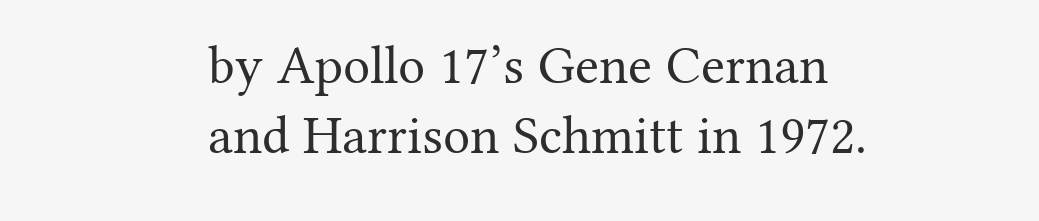by Apollo 17’s Gene Cernan and Harrison Schmitt in 1972.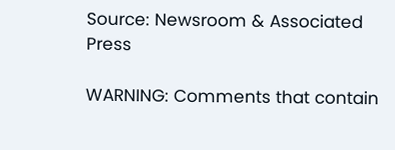Source: Newsroom & Associated Press

WARNING: Comments that contain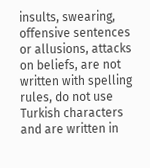insults, swearing, offensive sentences or allusions, attacks on beliefs, are not written with spelling rules, do not use Turkish characters and are written in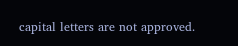capital letters are not approved.